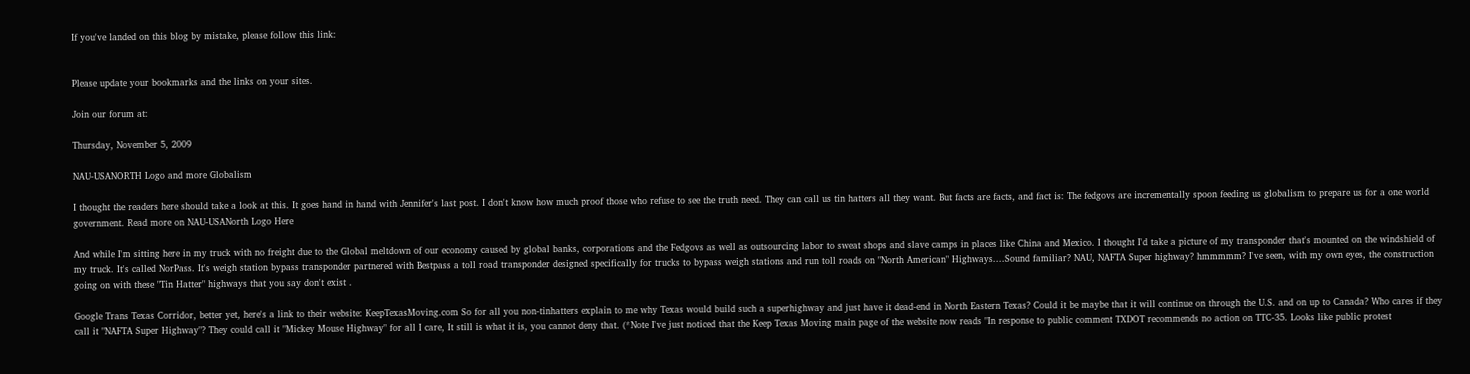If you've landed on this blog by mistake, please follow this link:


Please update your bookmarks and the links on your sites.

Join our forum at:

Thursday, November 5, 2009

NAU-USANORTH Logo and more Globalism

I thought the readers here should take a look at this. It goes hand in hand with Jennifer's last post. I don't know how much proof those who refuse to see the truth need. They can call us tin hatters all they want. But facts are facts, and fact is: The fedgovs are incrementally spoon feeding us globalism to prepare us for a one world government. Read more on NAU-USANorth Logo Here

And while I'm sitting here in my truck with no freight due to the Global meltdown of our economy caused by global banks, corporations and the Fedgovs as well as outsourcing labor to sweat shops and slave camps in places like China and Mexico. I thought I'd take a picture of my transponder that's mounted on the windshield of my truck. It's called NorPass. It's weigh station bypass transponder partnered with Bestpass a toll road transponder designed specifically for trucks to bypass weigh stations and run toll roads on "North American" Highways....Sound familiar? NAU, NAFTA Super highway? hmmmmm? I've seen, with my own eyes, the construction going on with these "Tin Hatter" highways that you say don't exist .

Google Trans Texas Corridor, better yet, here's a link to their website: KeepTexasMoving.com So for all you non-tinhatters explain to me why Texas would build such a superhighway and just have it dead-end in North Eastern Texas? Could it be maybe that it will continue on through the U.S. and on up to Canada? Who cares if they call it "NAFTA Super Highway"? They could call it "Mickey Mouse Highway" for all I care, It still is what it is, you cannot deny that. (*Note I've just noticed that the Keep Texas Moving main page of the website now reads "In response to public comment TXDOT recommends no action on TTC-35. Looks like public protest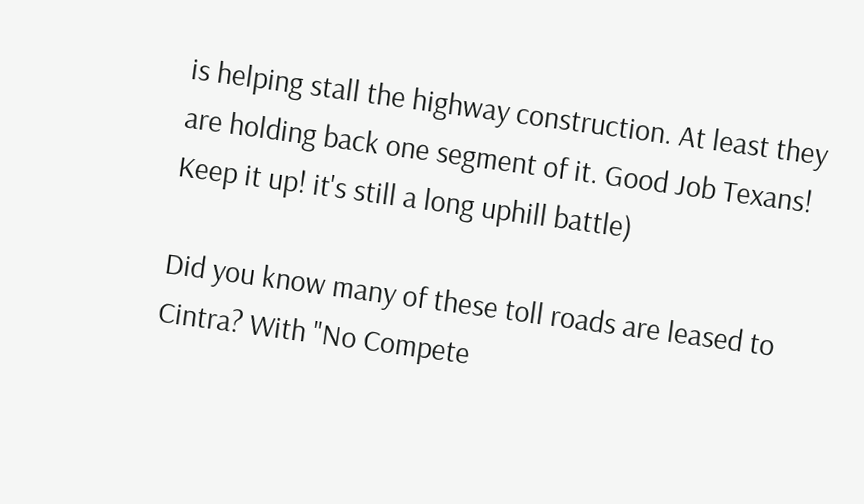is helping stall the highway construction. At least they are holding back one segment of it. Good Job Texans! Keep it up! it's still a long uphill battle)

Did you know many of these toll roads are leased to Cintra? With "No Compete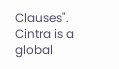Clauses". Cintra is a global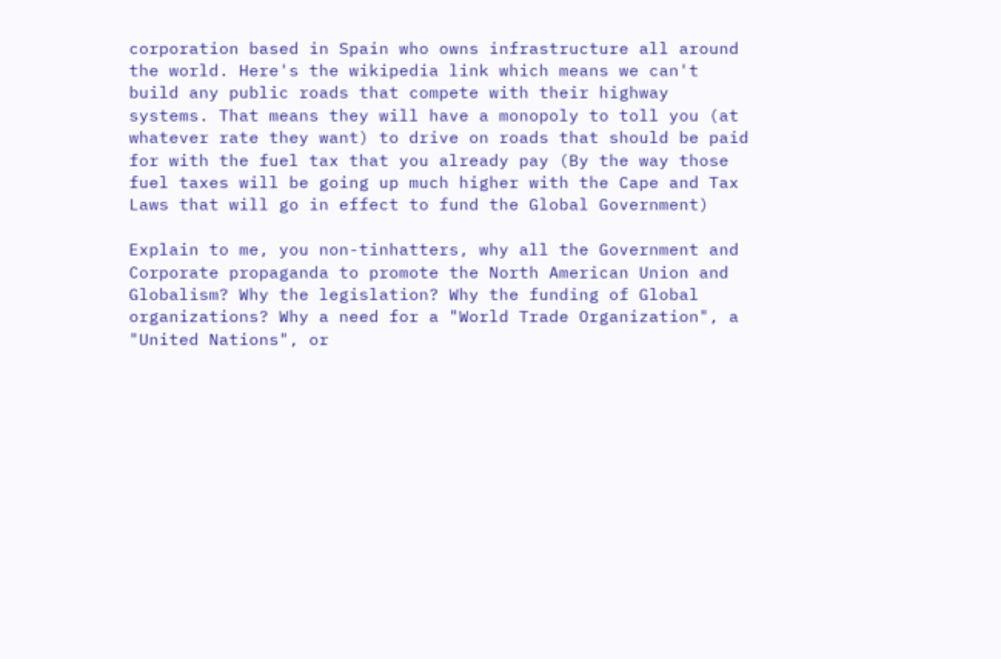corporation based in Spain who owns infrastructure all around the world. Here's the wikipedia link which means we can't build any public roads that compete with their highway systems. That means they will have a monopoly to toll you (at whatever rate they want) to drive on roads that should be paid for with the fuel tax that you already pay (By the way those fuel taxes will be going up much higher with the Cape and Tax Laws that will go in effect to fund the Global Government)

Explain to me, you non-tinhatters, why all the Government and Corporate propaganda to promote the North American Union and Globalism? Why the legislation? Why the funding of Global organizations? Why a need for a "World Trade Organization", a "United Nations", or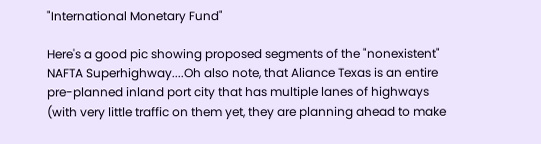"International Monetary Fund"

Here's a good pic showing proposed segments of the "nonexistent" NAFTA Superhighway....Oh also note, that Aliance Texas is an entire pre-planned inland port city that has multiple lanes of highways (with very little traffic on them yet, they are planning ahead to make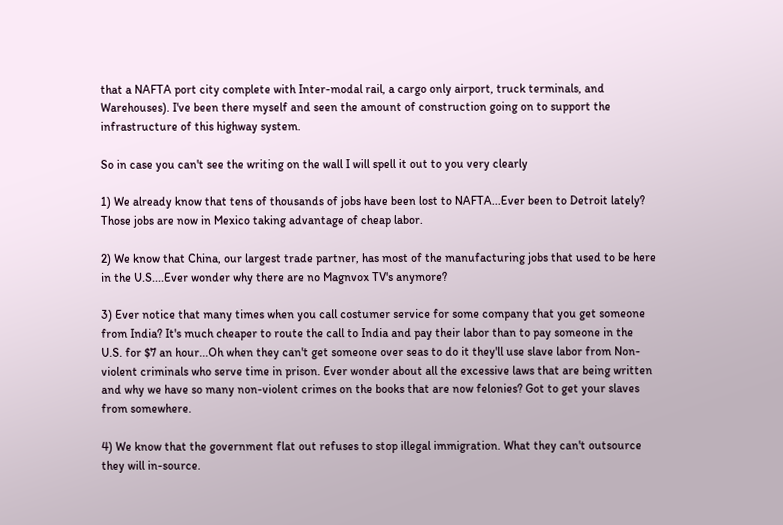that a NAFTA port city complete with Inter-modal rail, a cargo only airport, truck terminals, and Warehouses). I've been there myself and seen the amount of construction going on to support the infrastructure of this highway system.

So in case you can't see the writing on the wall I will spell it out to you very clearly

1) We already know that tens of thousands of jobs have been lost to NAFTA...Ever been to Detroit lately? Those jobs are now in Mexico taking advantage of cheap labor.

2) We know that China, our largest trade partner, has most of the manufacturing jobs that used to be here in the U.S....Ever wonder why there are no Magnvox TV's anymore?

3) Ever notice that many times when you call costumer service for some company that you get someone from India? It's much cheaper to route the call to India and pay their labor than to pay someone in the U.S. for $7 an hour...Oh when they can't get someone over seas to do it they'll use slave labor from Non-violent criminals who serve time in prison. Ever wonder about all the excessive laws that are being written and why we have so many non-violent crimes on the books that are now felonies? Got to get your slaves from somewhere.

4) We know that the government flat out refuses to stop illegal immigration. What they can't outsource they will in-source.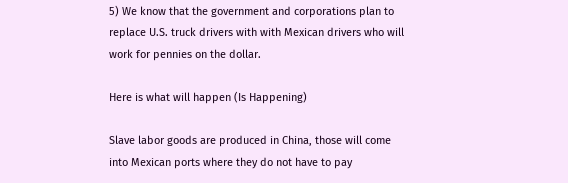5) We know that the government and corporations plan to replace U.S. truck drivers with with Mexican drivers who will work for pennies on the dollar.

Here is what will happen (Is Happening)

Slave labor goods are produced in China, those will come into Mexican ports where they do not have to pay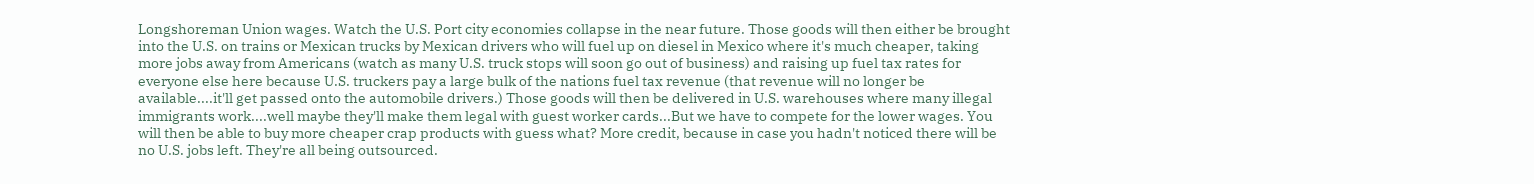Longshoreman Union wages. Watch the U.S. Port city economies collapse in the near future. Those goods will then either be brought into the U.S. on trains or Mexican trucks by Mexican drivers who will fuel up on diesel in Mexico where it's much cheaper, taking more jobs away from Americans (watch as many U.S. truck stops will soon go out of business) and raising up fuel tax rates for everyone else here because U.S. truckers pay a large bulk of the nations fuel tax revenue (that revenue will no longer be available....it'll get passed onto the automobile drivers.) Those goods will then be delivered in U.S. warehouses where many illegal immigrants work....well maybe they'll make them legal with guest worker cards...But we have to compete for the lower wages. You will then be able to buy more cheaper crap products with guess what? More credit, because in case you hadn't noticed there will be no U.S. jobs left. They're all being outsourced.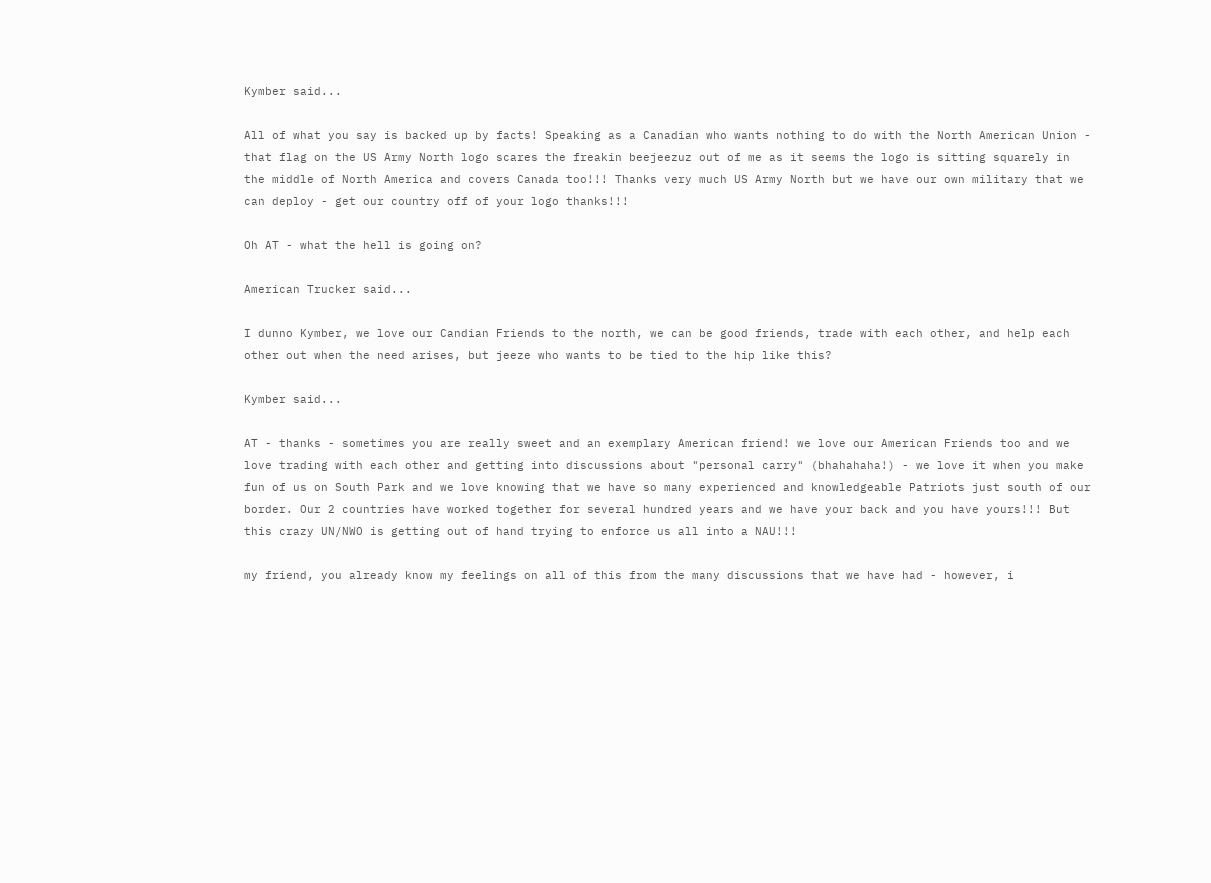Kymber said...

All of what you say is backed up by facts! Speaking as a Canadian who wants nothing to do with the North American Union - that flag on the US Army North logo scares the freakin beejeezuz out of me as it seems the logo is sitting squarely in the middle of North America and covers Canada too!!! Thanks very much US Army North but we have our own military that we can deploy - get our country off of your logo thanks!!!

Oh AT - what the hell is going on?

American Trucker said...

I dunno Kymber, we love our Candian Friends to the north, we can be good friends, trade with each other, and help each other out when the need arises, but jeeze who wants to be tied to the hip like this?

Kymber said...

AT - thanks - sometimes you are really sweet and an exemplary American friend! we love our American Friends too and we love trading with each other and getting into discussions about "personal carry" (bhahahaha!) - we love it when you make fun of us on South Park and we love knowing that we have so many experienced and knowledgeable Patriots just south of our border. Our 2 countries have worked together for several hundred years and we have your back and you have yours!!! But this crazy UN/NWO is getting out of hand trying to enforce us all into a NAU!!!

my friend, you already know my feelings on all of this from the many discussions that we have had - however, i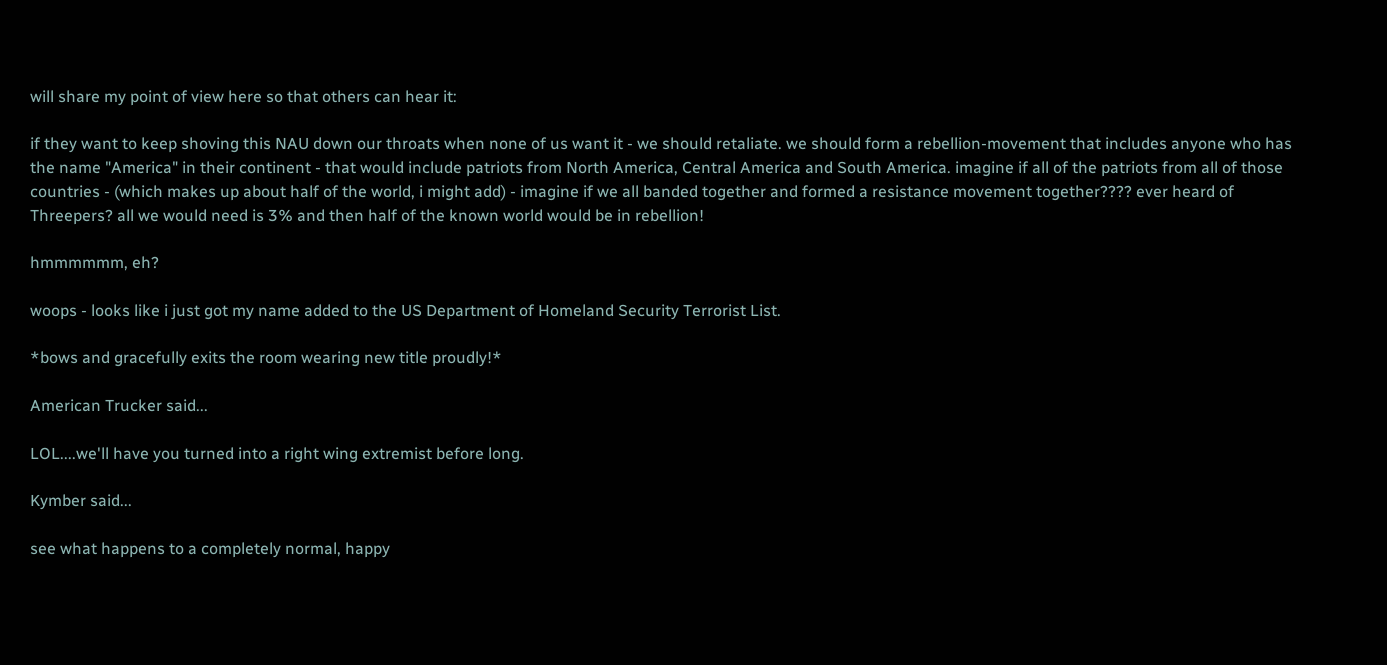will share my point of view here so that others can hear it:

if they want to keep shoving this NAU down our throats when none of us want it - we should retaliate. we should form a rebellion-movement that includes anyone who has the name "America" in their continent - that would include patriots from North America, Central America and South America. imagine if all of the patriots from all of those countries - (which makes up about half of the world, i might add) - imagine if we all banded together and formed a resistance movement together???? ever heard of Threepers? all we would need is 3% and then half of the known world would be in rebellion!

hmmmmmm, eh?

woops - looks like i just got my name added to the US Department of Homeland Security Terrorist List.

*bows and gracefully exits the room wearing new title proudly!*

American Trucker said...

LOL....we'll have you turned into a right wing extremist before long.

Kymber said...

see what happens to a completely normal, happy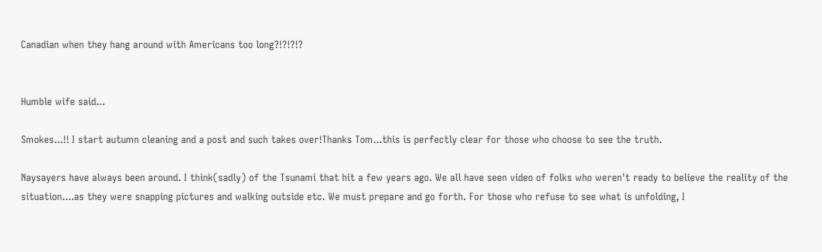Canadian when they hang around with Americans too long?!?!?!?


Humble wife said...

Smokes...!! I start autumn cleaning and a post and such takes over!Thanks Tom...this is perfectly clear for those who choose to see the truth.

Naysayers have always been around. I think(sadly) of the Tsunami that hit a few years ago. We all have seen video of folks who weren't ready to believe the reality of the situation....as they were snapping pictures and walking outside etc. We must prepare and go forth. For those who refuse to see what is unfolding, I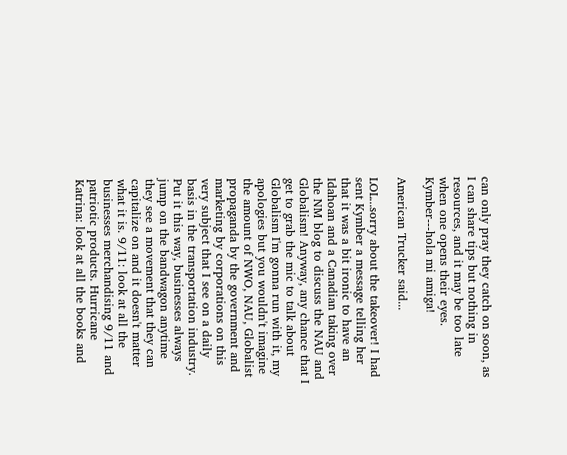can only pray they catch on soon, as I can share tips but nothing in resources, and it may be too late when one opens their eyes.
Kymber---hola mi amiga!

American Trucker said...

LOL...sorry about the takeover! I had sent Kymber a message telling her that it was a bit ironic to have an Idahoan and a Canadian taking over the NM blog to discuss the NAU and Globalism! Anyway, any chance that I get to grab the mic to talk about Globalism I'm gonna run with it, my apologies but you wouldn't imagine the amount of NWO, NAU, Globalist propaganda by the government and marketing by corporations on this very subject that I see on a daily basis in the transportation industry. Put it this way, businesses always jump on the bandwagon anytime they see a movement that they can capitalize on and it doesn't matter what it is. 9/11: look at all the businesses merchandising 9/11 and patriotic products. Hurricane Katrina: look at all the books and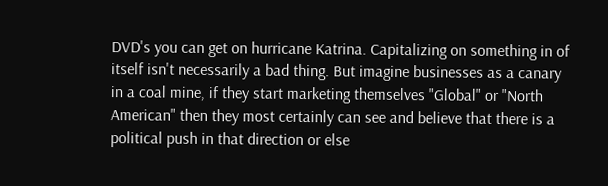DVD's you can get on hurricane Katrina. Capitalizing on something in of itself isn't necessarily a bad thing. But imagine businesses as a canary in a coal mine, if they start marketing themselves "Global" or "North American" then they most certainly can see and believe that there is a political push in that direction or else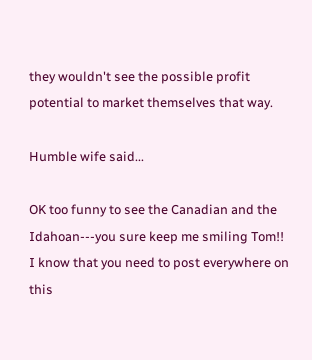they wouldn't see the possible profit potential to market themselves that way.

Humble wife said...

OK too funny to see the Canadian and the Idahoan---you sure keep me smiling Tom!!
I know that you need to post everywhere on this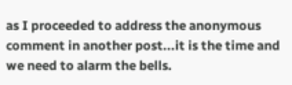as I proceeded to address the anonymous comment in another post...it is the time and we need to alarm the bells.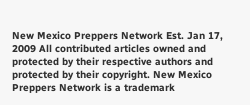New Mexico Preppers Network Est. Jan 17, 2009 All contributed articles owned and protected by their respective authors and protected by their copyright. New Mexico Preppers Network is a trademark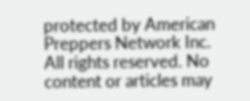protected by American Preppers Network Inc. All rights reserved. No content or articles may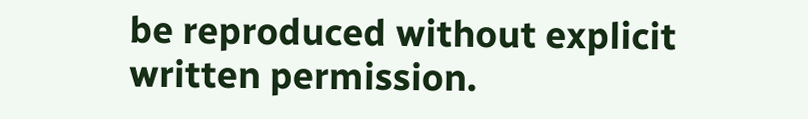be reproduced without explicit written permission.